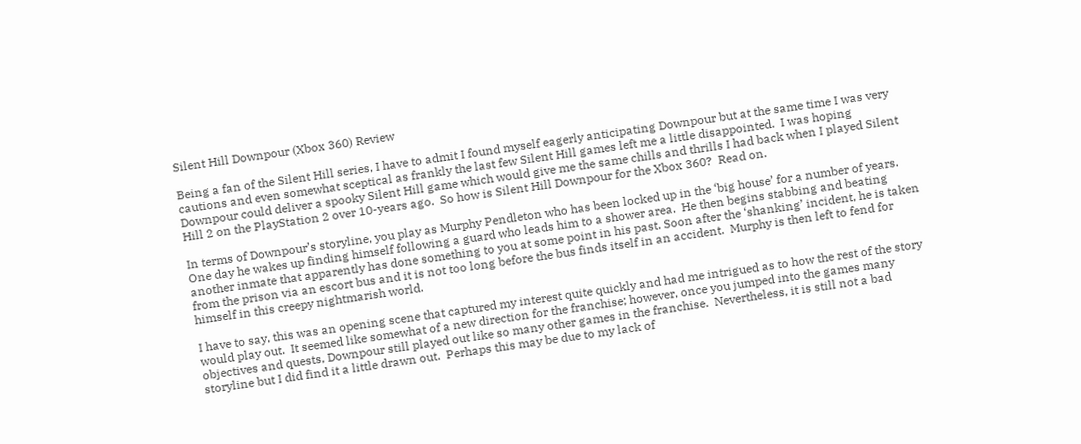Silent Hill Downpour (Xbox 360) Review

Being a fan of the Silent Hill series, I have to admit I found myself eagerly anticipating Downpour but at the same time I was very cautions and even somewhat sceptical as frankly the last few Silent Hill games left me a little disappointed.  I was hoping Downpour could deliver a spooky Silent Hill game which would give me the same chills and thrills I had back when I played Silent Hill 2 on the PlayStation 2 over 10-years ago.  So how is Silent Hill Downpour for the Xbox 360?  Read on.

In terms of Downpour’s storyline, you play as Murphy Pendleton who has been locked up in the ‘big house’ for a number of years.  One day he wakes up finding himself following a guard who leads him to a shower area.  He then begins stabbing and beating another inmate that apparently has done something to you at some point in his past. Soon after the ‘shanking’ incident, he is taken from the prison via an escort bus and it is not too long before the bus finds itself in an accident.  Murphy is then left to fend for himself in this creepy nightmarish world.

I have to say, this was an opening scene that captured my interest quite quickly and had me intrigued as to how the rest of the story would play out.  It seemed like somewhat of a new direction for the franchise; however, once you jumped into the games many objectives and quests, Downpour still played out like so many other games in the franchise.  Nevertheless, it is still not a bad storyline but I did find it a little drawn out.  Perhaps this may be due to my lack of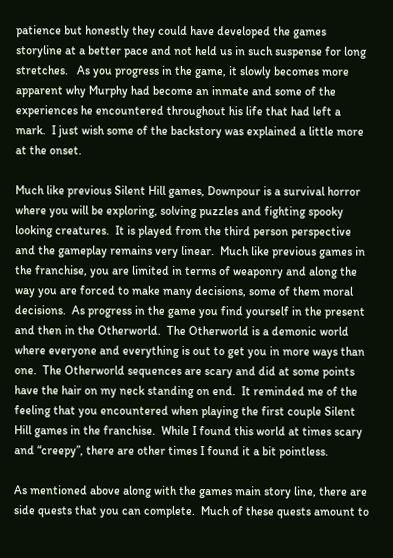patience but honestly they could have developed the games storyline at a better pace and not held us in such suspense for long stretches.   As you progress in the game, it slowly becomes more apparent why Murphy had become an inmate and some of the experiences he encountered throughout his life that had left a mark.  I just wish some of the backstory was explained a little more at the onset.

Much like previous Silent Hill games, Downpour is a survival horror where you will be exploring, solving puzzles and fighting spooky looking creatures.  It is played from the third person perspective and the gameplay remains very linear.  Much like previous games in the franchise, you are limited in terms of weaponry and along the way you are forced to make many decisions, some of them moral decisions.  As progress in the game you find yourself in the present and then in the Otherworld.  The Otherworld is a demonic world where everyone and everything is out to get you in more ways than one.  The Otherworld sequences are scary and did at some points have the hair on my neck standing on end.  It reminded me of the feeling that you encountered when playing the first couple Silent Hill games in the franchise.  While I found this world at times scary and “creepy”, there are other times I found it a bit pointless.

As mentioned above along with the games main story line, there are side quests that you can complete.  Much of these quests amount to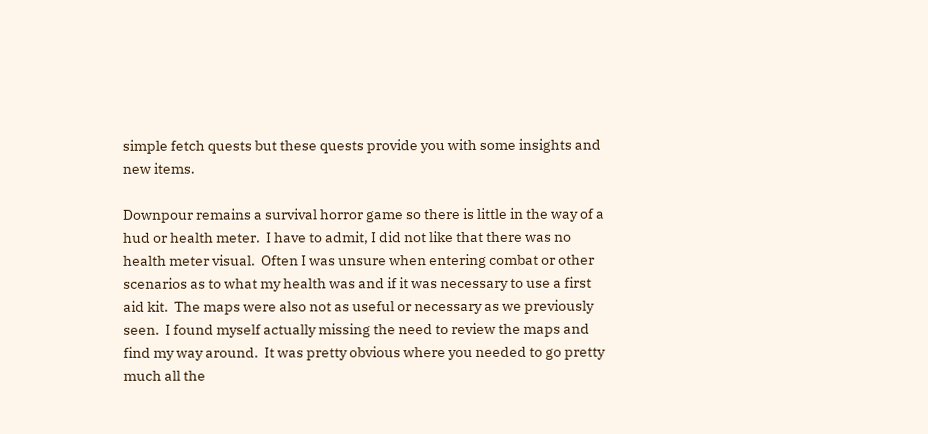simple fetch quests but these quests provide you with some insights and new items.

Downpour remains a survival horror game so there is little in the way of a hud or health meter.  I have to admit, I did not like that there was no health meter visual.  Often I was unsure when entering combat or other scenarios as to what my health was and if it was necessary to use a first aid kit.  The maps were also not as useful or necessary as we previously seen.  I found myself actually missing the need to review the maps and find my way around.  It was pretty obvious where you needed to go pretty much all the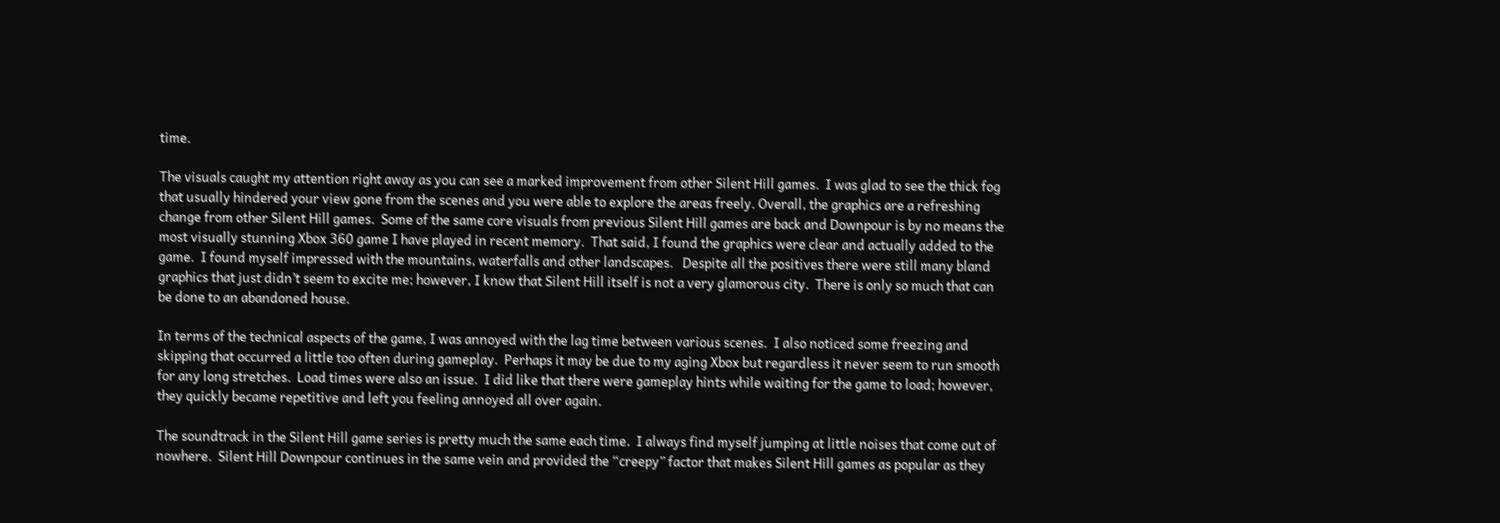time.

The visuals caught my attention right away as you can see a marked improvement from other Silent Hill games.  I was glad to see the thick fog that usually hindered your view gone from the scenes and you were able to explore the areas freely. Overall, the graphics are a refreshing change from other Silent Hill games.  Some of the same core visuals from previous Silent Hill games are back and Downpour is by no means the most visually stunning Xbox 360 game I have played in recent memory.  That said, I found the graphics were clear and actually added to the game.  I found myself impressed with the mountains, waterfalls and other landscapes.   Despite all the positives there were still many bland graphics that just didn’t seem to excite me; however, I know that Silent Hill itself is not a very glamorous city.  There is only so much that can be done to an abandoned house.

In terms of the technical aspects of the game, I was annoyed with the lag time between various scenes.  I also noticed some freezing and skipping that occurred a little too often during gameplay.  Perhaps it may be due to my aging Xbox but regardless it never seem to run smooth for any long stretches.  Load times were also an issue.  I did like that there were gameplay hints while waiting for the game to load; however, they quickly became repetitive and left you feeling annoyed all over again.

The soundtrack in the Silent Hill game series is pretty much the same each time.  I always find myself jumping at little noises that come out of nowhere.  Silent Hill Downpour continues in the same vein and provided the “creepy” factor that makes Silent Hill games as popular as they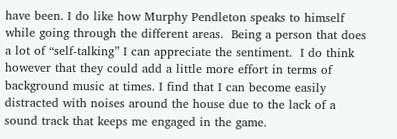have been. I do like how Murphy Pendleton speaks to himself while going through the different areas.  Being a person that does a lot of “self-talking” I can appreciate the sentiment.  I do think however that they could add a little more effort in terms of background music at times. I find that I can become easily distracted with noises around the house due to the lack of a sound track that keeps me engaged in the game.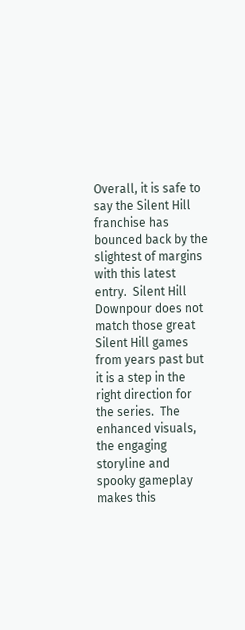Overall, it is safe to say the Silent Hill franchise has bounced back by the slightest of margins with this latest entry.  Silent Hill Downpour does not match those great Silent Hill games from years past but it is a step in the right direction for the series.  The enhanced visuals, the engaging storyline and spooky gameplay makes this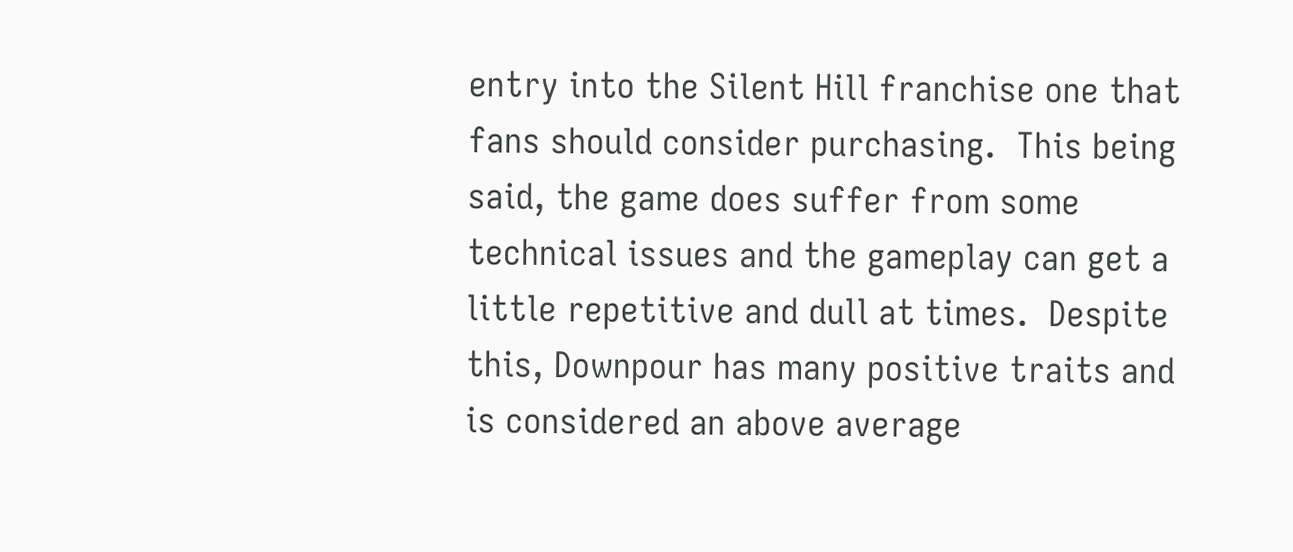entry into the Silent Hill franchise one that fans should consider purchasing.  This being said, the game does suffer from some technical issues and the gameplay can get a little repetitive and dull at times.  Despite this, Downpour has many positive traits and is considered an above average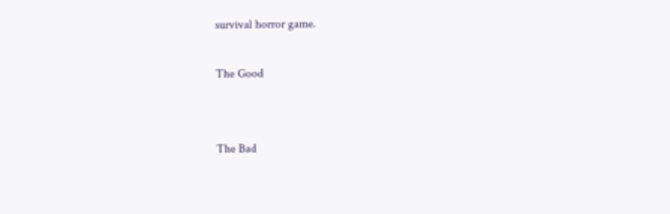survival horror game.

The Good


The Bad